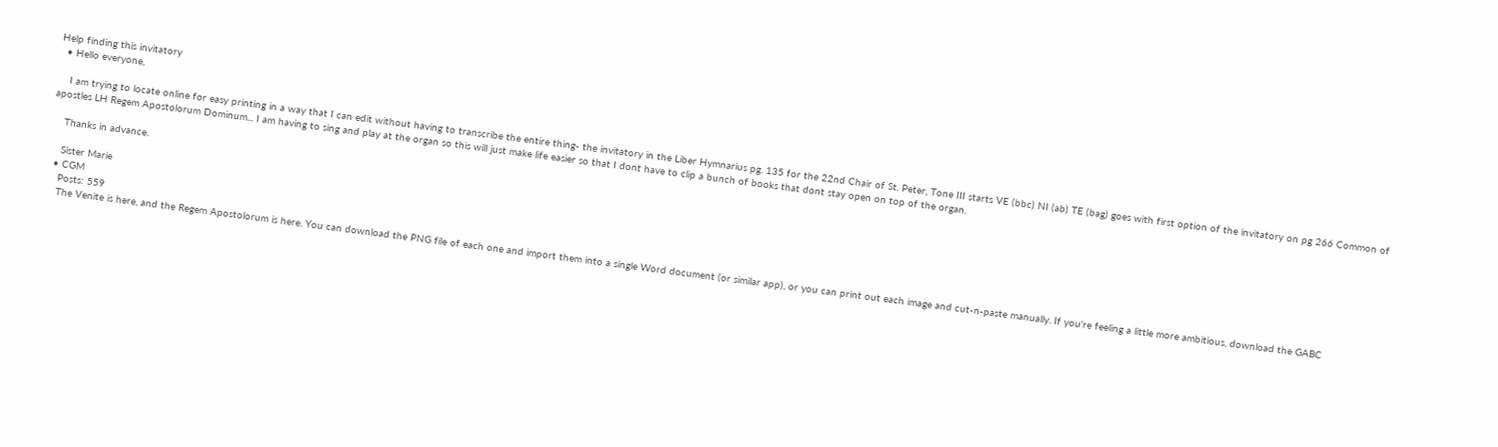Help finding this invitatory
  • Hello everyone,

    I am trying to locate online for easy printing in a way that I can edit without having to transcribe the entire thing- the invitatory in the Liber Hymnarius pg. 135 for the 22nd Chair of St. Peter, Tone III starts VE (bbc) NI (ab) TE (bag) goes with first option of the invitatory on pg 266 Common of apostles LH Regem Apostolorum Dominum... I am having to sing and play at the organ so this will just make life easier so that I dont have to clip a bunch of books that dont stay open on top of the organ.

    Thanks in advance.

    Sister Marie
  • CGM
    Posts: 559
    The Venite is here, and the Regem Apostolorum is here. You can download the PNG file of each one and import them into a single Word document (or similar app), or you can print out each image and cut-n-paste manually. If you're feeling a little more ambitious, download the GABC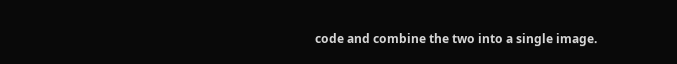code and combine the two into a single image.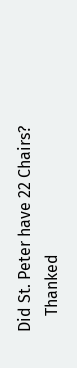Did St. Peter have 22 Chairs?
    Thanked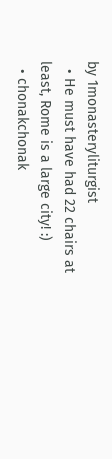by 1monasteryliturgist
  • He must have had 22 chairs at least, Rome is a large city! :)
  • chonakchonak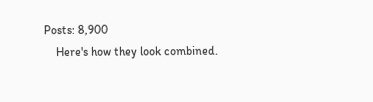Posts: 8,900
    Here's how they look combined.